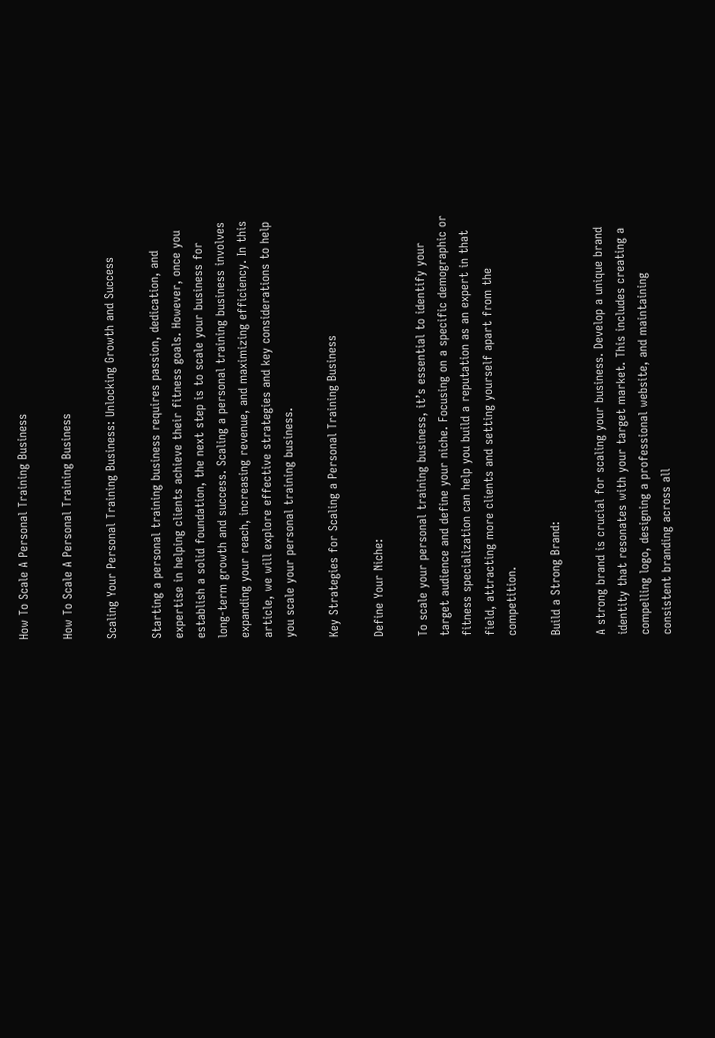How To Scale A Personal Training Business

How To Scale A Personal Training Business

Scaling Your Personal Training Business: Unlocking Growth and Success

Starting a personal training business requires passion, dedication, and expertise in helping clients achieve their fitness goals. However, once you establish a solid foundation, the next step is to scale your business for long-term growth and success. Scaling a personal training business involves expanding your reach, increasing revenue, and maximizing efficiency. In this article, we will explore effective strategies and key considerations to help you scale your personal training business.

Key Strategies for Scaling a Personal Training Business

Define Your Niche:

To scale your personal training business, it’s essential to identify your target audience and define your niche. Focusing on a specific demographic or fitness specialization can help you build a reputation as an expert in that field, attracting more clients and setting yourself apart from the competition.

Build a Strong Brand:

A strong brand is crucial for scaling your business. Develop a unique brand identity that resonates with your target market. This includes creating a compelling logo, designing a professional website, and maintaining consistent branding across all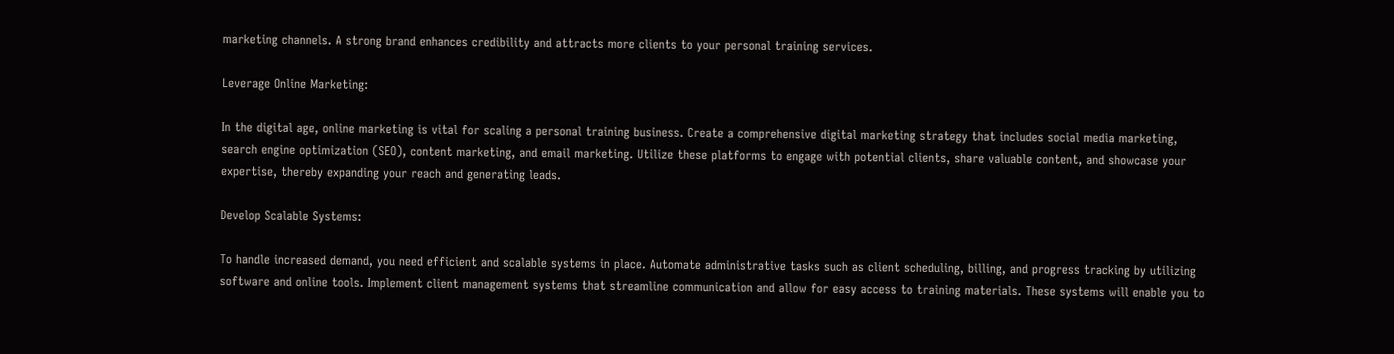marketing channels. A strong brand enhances credibility and attracts more clients to your personal training services.

Leverage Online Marketing:

In the digital age, online marketing is vital for scaling a personal training business. Create a comprehensive digital marketing strategy that includes social media marketing, search engine optimization (SEO), content marketing, and email marketing. Utilize these platforms to engage with potential clients, share valuable content, and showcase your expertise, thereby expanding your reach and generating leads.

Develop Scalable Systems:

To handle increased demand, you need efficient and scalable systems in place. Automate administrative tasks such as client scheduling, billing, and progress tracking by utilizing software and online tools. Implement client management systems that streamline communication and allow for easy access to training materials. These systems will enable you to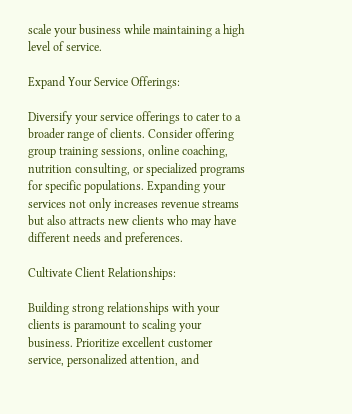scale your business while maintaining a high level of service.

Expand Your Service Offerings:

Diversify your service offerings to cater to a broader range of clients. Consider offering group training sessions, online coaching, nutrition consulting, or specialized programs for specific populations. Expanding your services not only increases revenue streams but also attracts new clients who may have different needs and preferences.

Cultivate Client Relationships:

Building strong relationships with your clients is paramount to scaling your business. Prioritize excellent customer service, personalized attention, and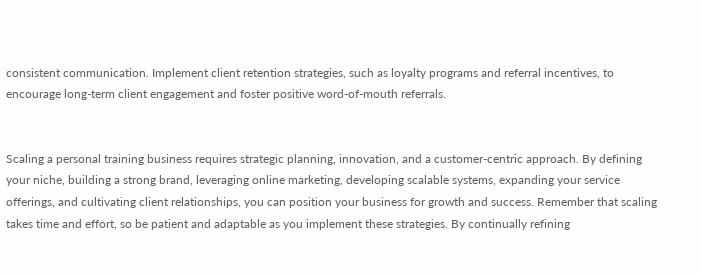consistent communication. Implement client retention strategies, such as loyalty programs and referral incentives, to encourage long-term client engagement and foster positive word-of-mouth referrals.


Scaling a personal training business requires strategic planning, innovation, and a customer-centric approach. By defining your niche, building a strong brand, leveraging online marketing, developing scalable systems, expanding your service offerings, and cultivating client relationships, you can position your business for growth and success. Remember that scaling takes time and effort, so be patient and adaptable as you implement these strategies. By continually refining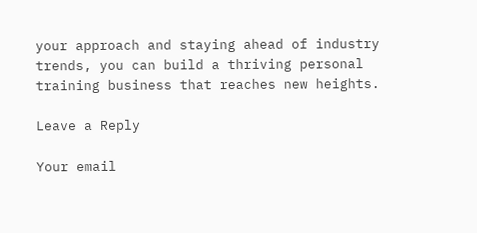your approach and staying ahead of industry trends, you can build a thriving personal training business that reaches new heights.

Leave a Reply

Your email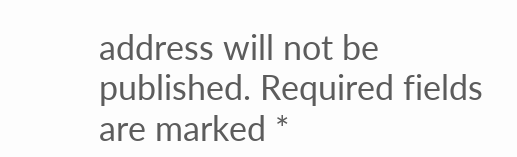address will not be published. Required fields are marked *